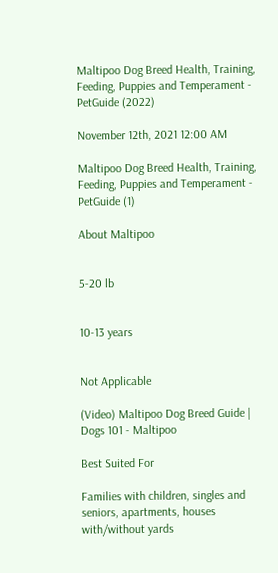Maltipoo Dog Breed Health, Training, Feeding, Puppies and Temperament - PetGuide (2022)

November 12th, 2021 12:00 AM

Maltipoo Dog Breed Health, Training, Feeding, Puppies and Temperament - PetGuide (1)

About Maltipoo


5-20 lb


10-13 years


Not Applicable

(Video) Maltipoo Dog Breed Guide | Dogs 101 - Maltipoo

Best Suited For

Families with children, singles and seniors, apartments, houses with/without yards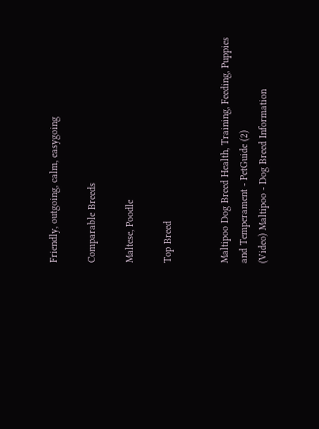Friendly, outgoing, calm, easygoing

Comparable Breeds

Maltese, Poodle

Top Breed


Maltipoo Dog Breed Health, Training, Feeding, Puppies and Temperament - PetGuide (2)
(Video) Maltipoo - Dog Breed Information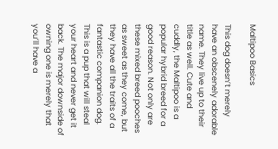Maltipoo Basics

This dog doesn’t merely have an obscenely adorable name. They live up to their title as well. Cute and cuddly, the Maltipoo is a popular hybrid breed for a good reason. Not only are these mixed breed pooches as sweet as they come, but they have all the traits of a fantastic companion dog. This is a pup that will steal your heart and never get it back. The major downside of owning one is merely that you’ll have a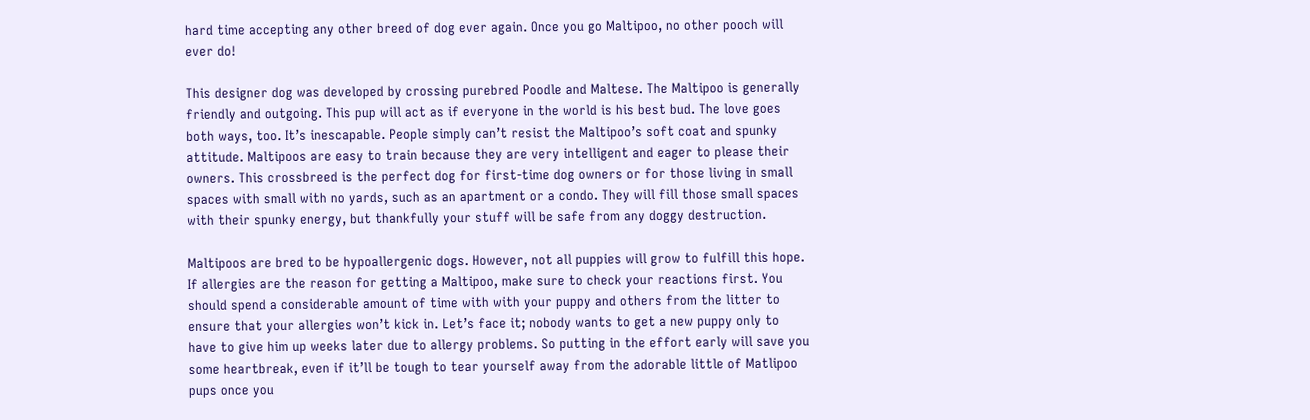hard time accepting any other breed of dog ever again. Once you go Maltipoo, no other pooch will ever do!

This designer dog was developed by crossing purebred Poodle and Maltese. The Maltipoo is generally friendly and outgoing. This pup will act as if everyone in the world is his best bud. The love goes both ways, too. It’s inescapable. People simply can’t resist the Maltipoo’s soft coat and spunky attitude. Maltipoos are easy to train because they are very intelligent and eager to please their owners. This crossbreed is the perfect dog for first-time dog owners or for those living in small spaces with small with no yards, such as an apartment or a condo. They will fill those small spaces with their spunky energy, but thankfully your stuff will be safe from any doggy destruction.

Maltipoos are bred to be hypoallergenic dogs. However, not all puppies will grow to fulfill this hope. If allergies are the reason for getting a Maltipoo, make sure to check your reactions first. You should spend a considerable amount of time with with your puppy and others from the litter to ensure that your allergies won’t kick in. Let’s face it; nobody wants to get a new puppy only to have to give him up weeks later due to allergy problems. So putting in the effort early will save you some heartbreak, even if it’ll be tough to tear yourself away from the adorable little of Matlipoo pups once you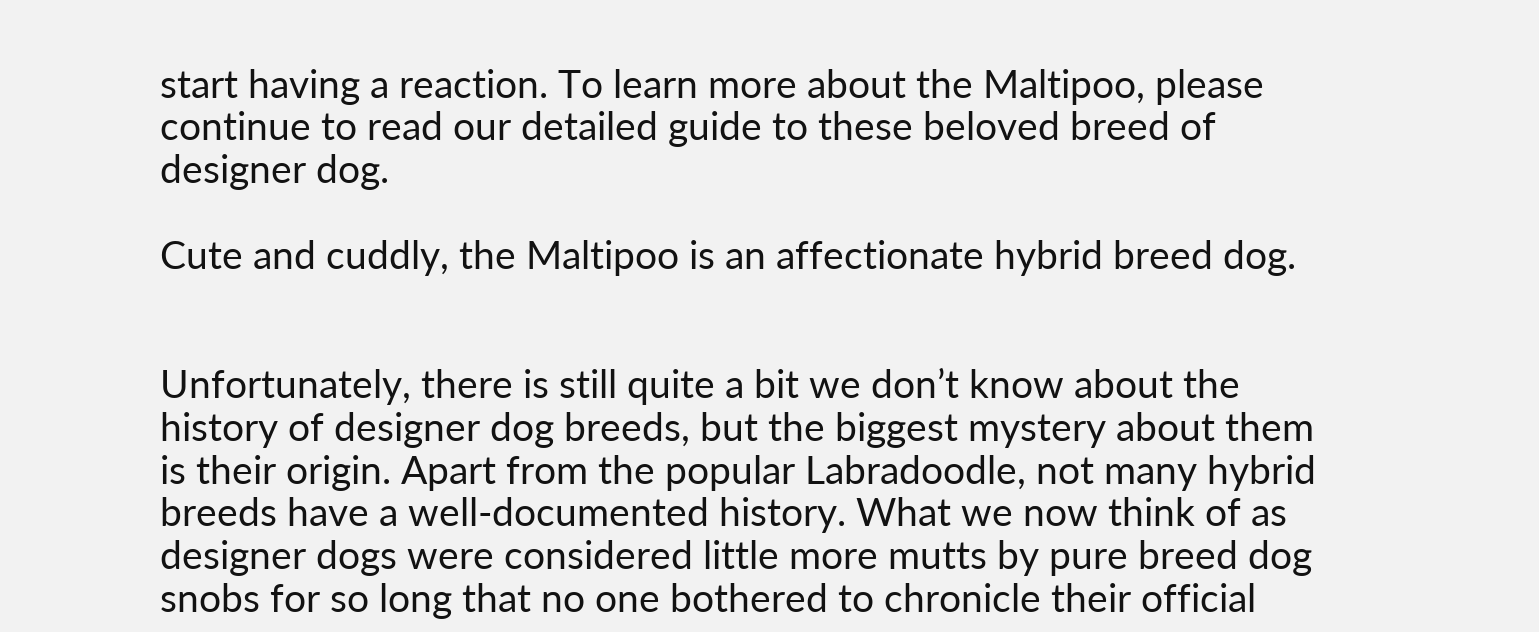start having a reaction. To learn more about the Maltipoo, please continue to read our detailed guide to these beloved breed of designer dog.

Cute and cuddly, the Maltipoo is an affectionate hybrid breed dog.


Unfortunately, there is still quite a bit we don’t know about the history of designer dog breeds, but the biggest mystery about them is their origin. Apart from the popular Labradoodle, not many hybrid breeds have a well-documented history. What we now think of as designer dogs were considered little more mutts by pure breed dog snobs for so long that no one bothered to chronicle their official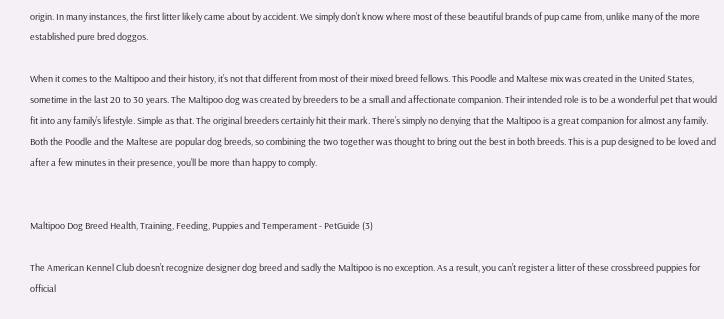origin. In many instances, the first litter likely came about by accident. We simply don’t know where most of these beautiful brands of pup came from, unlike many of the more established pure bred doggos.

When it comes to the Maltipoo and their history, it’s not that different from most of their mixed breed fellows. This Poodle and Maltese mix was created in the United States, sometime in the last 20 to 30 years. The Maltipoo dog was created by breeders to be a small and affectionate companion. Their intended role is to be a wonderful pet that would fit into any family’s lifestyle. Simple as that. The original breeders certainly hit their mark. There’s simply no denying that the Maltipoo is a great companion for almost any family. Both the Poodle and the Maltese are popular dog breeds, so combining the two together was thought to bring out the best in both breeds. This is a pup designed to be loved and after a few minutes in their presence, you’ll be more than happy to comply.


Maltipoo Dog Breed Health, Training, Feeding, Puppies and Temperament - PetGuide (3)

The American Kennel Club doesn’t recognize designer dog breed and sadly the Maltipoo is no exception. As a result, you can’t register a litter of these crossbreed puppies for official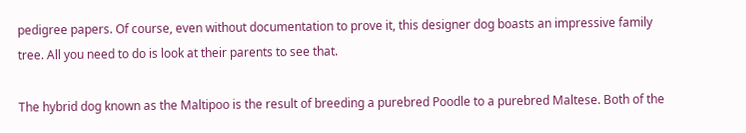pedigree papers. Of course, even without documentation to prove it, this designer dog boasts an impressive family tree. All you need to do is look at their parents to see that.

The hybrid dog known as the Maltipoo is the result of breeding a purebred Poodle to a purebred Maltese. Both of the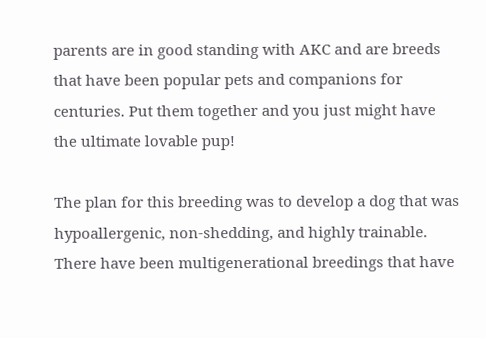parents are in good standing with AKC and are breeds that have been popular pets and companions for centuries. Put them together and you just might have the ultimate lovable pup!

The plan for this breeding was to develop a dog that was hypoallergenic, non-shedding, and highly trainable. There have been multigenerational breedings that have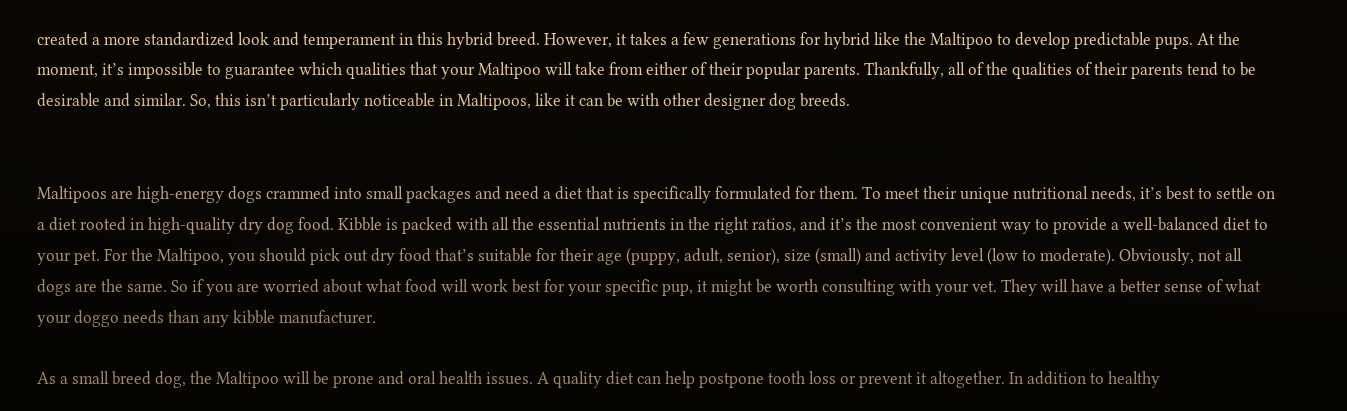created a more standardized look and temperament in this hybrid breed. However, it takes a few generations for hybrid like the Maltipoo to develop predictable pups. At the moment, it’s impossible to guarantee which qualities that your Maltipoo will take from either of their popular parents. Thankfully, all of the qualities of their parents tend to be desirable and similar. So, this isn’t particularly noticeable in Maltipoos, like it can be with other designer dog breeds.


Maltipoos are high-energy dogs crammed into small packages and need a diet that is specifically formulated for them. To meet their unique nutritional needs, it’s best to settle on a diet rooted in high-quality dry dog food. Kibble is packed with all the essential nutrients in the right ratios, and it’s the most convenient way to provide a well-balanced diet to your pet. For the Maltipoo, you should pick out dry food that’s suitable for their age (puppy, adult, senior), size (small) and activity level (low to moderate). Obviously, not all dogs are the same. So if you are worried about what food will work best for your specific pup, it might be worth consulting with your vet. They will have a better sense of what your doggo needs than any kibble manufacturer.

As a small breed dog, the Maltipoo will be prone and oral health issues. A quality diet can help postpone tooth loss or prevent it altogether. In addition to healthy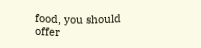food, you should offer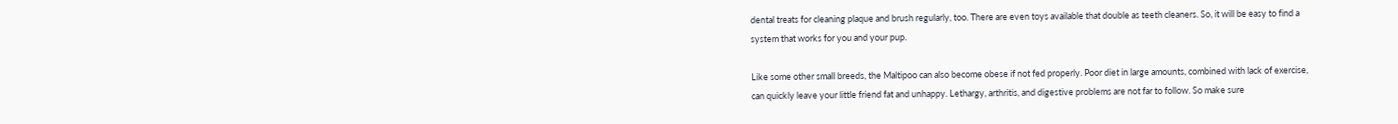dental treats for cleaning plaque and brush regularly, too. There are even toys available that double as teeth cleaners. So, it will be easy to find a system that works for you and your pup.

Like some other small breeds, the Maltipoo can also become obese if not fed properly. Poor diet in large amounts, combined with lack of exercise, can quickly leave your little friend fat and unhappy. Lethargy, arthritis, and digestive problems are not far to follow. So make sure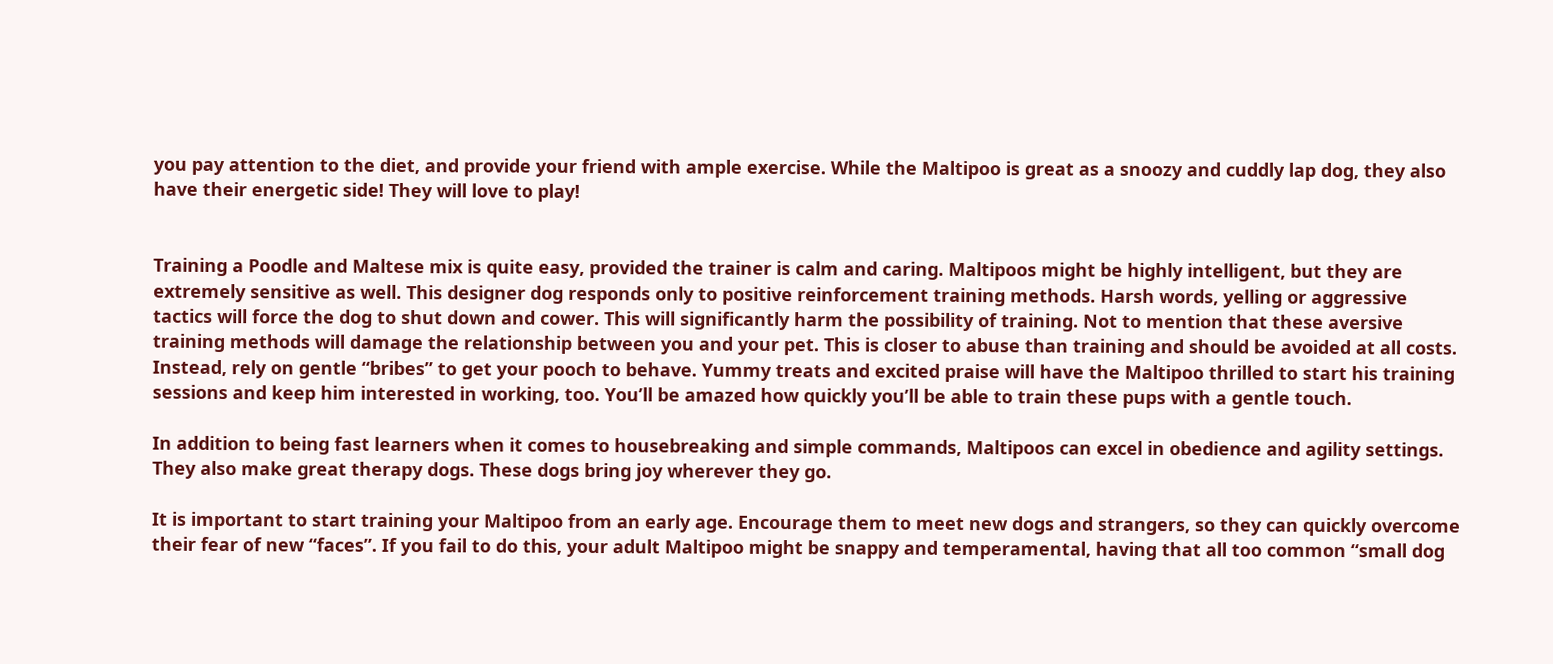you pay attention to the diet, and provide your friend with ample exercise. While the Maltipoo is great as a snoozy and cuddly lap dog, they also have their energetic side! They will love to play!


Training a Poodle and Maltese mix is quite easy, provided the trainer is calm and caring. Maltipoos might be highly intelligent, but they are extremely sensitive as well. This designer dog responds only to positive reinforcement training methods. Harsh words, yelling or aggressive tactics will force the dog to shut down and cower. This will significantly harm the possibility of training. Not to mention that these aversive training methods will damage the relationship between you and your pet. This is closer to abuse than training and should be avoided at all costs. Instead, rely on gentle “bribes” to get your pooch to behave. Yummy treats and excited praise will have the Maltipoo thrilled to start his training sessions and keep him interested in working, too. You’ll be amazed how quickly you’ll be able to train these pups with a gentle touch.

In addition to being fast learners when it comes to housebreaking and simple commands, Maltipoos can excel in obedience and agility settings. They also make great therapy dogs. These dogs bring joy wherever they go.

It is important to start training your Maltipoo from an early age. Encourage them to meet new dogs and strangers, so they can quickly overcome their fear of new “faces”. If you fail to do this, your adult Maltipoo might be snappy and temperamental, having that all too common “small dog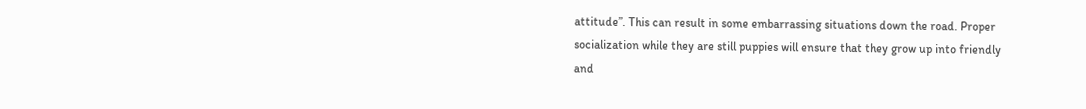attitude”. This can result in some embarrassing situations down the road. Proper socialization while they are still puppies will ensure that they grow up into friendly and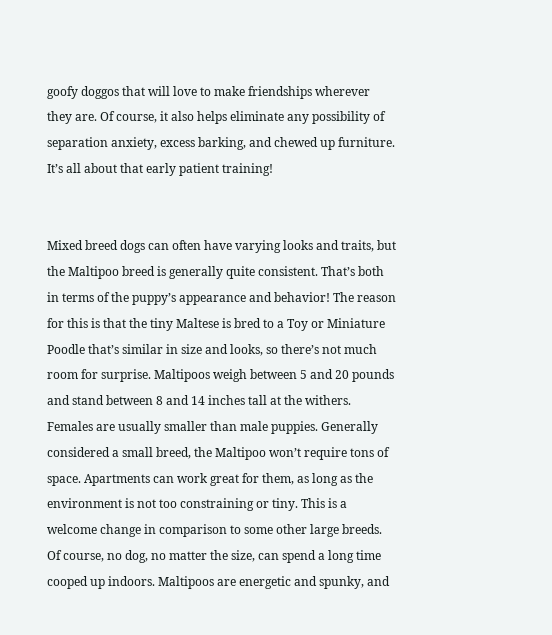goofy doggos that will love to make friendships wherever they are. Of course, it also helps eliminate any possibility of separation anxiety, excess barking, and chewed up furniture. It’s all about that early patient training!


Mixed breed dogs can often have varying looks and traits, but the Maltipoo breed is generally quite consistent. That’s both in terms of the puppy’s appearance and behavior! The reason for this is that the tiny Maltese is bred to a Toy or Miniature Poodle that’s similar in size and looks, so there’s not much room for surprise. Maltipoos weigh between 5 and 20 pounds and stand between 8 and 14 inches tall at the withers. Females are usually smaller than male puppies. Generally considered a small breed, the Maltipoo won’t require tons of space. Apartments can work great for them, as long as the environment is not too constraining or tiny. This is a welcome change in comparison to some other large breeds. Of course, no dog, no matter the size, can spend a long time cooped up indoors. Maltipoos are energetic and spunky, and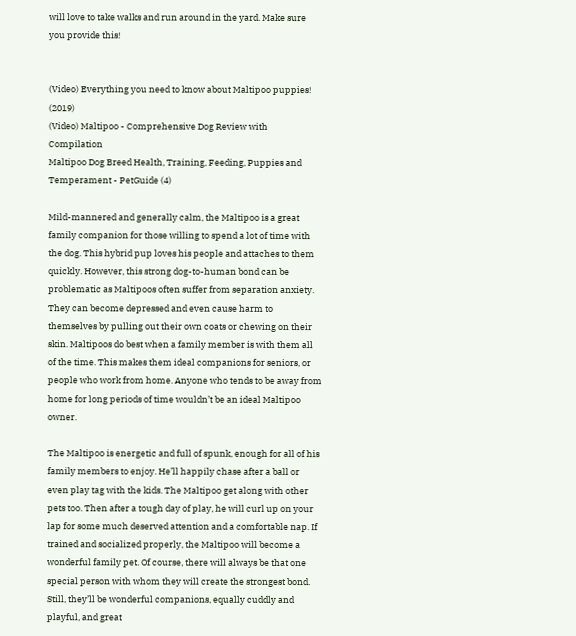will love to take walks and run around in the yard. Make sure you provide this!


(Video) Everything you need to know about Maltipoo puppies! (2019)
(Video) Maltipoo - Comprehensive Dog Review with Compilation
Maltipoo Dog Breed Health, Training, Feeding, Puppies and Temperament - PetGuide (4)

Mild-mannered and generally calm, the Maltipoo is a great family companion for those willing to spend a lot of time with the dog. This hybrid pup loves his people and attaches to them quickly. However, this strong dog-to-human bond can be problematic as Maltipoos often suffer from separation anxiety. They can become depressed and even cause harm to themselves by pulling out their own coats or chewing on their skin. Maltipoos do best when a family member is with them all of the time. This makes them ideal companions for seniors, or people who work from home. Anyone who tends to be away from home for long periods of time wouldn’t be an ideal Maltipoo owner.

The Maltipoo is energetic and full of spunk, enough for all of his family members to enjoy. He’ll happily chase after a ball or even play tag with the kids. The Maltipoo get along with other pets too. Then after a tough day of play, he will curl up on your lap for some much deserved attention and a comfortable nap. If trained and socialized properly, the Maltipoo will become a wonderful family pet. Of course, there will always be that one special person with whom they will create the strongest bond. Still, they’ll be wonderful companions, equally cuddly and playful, and great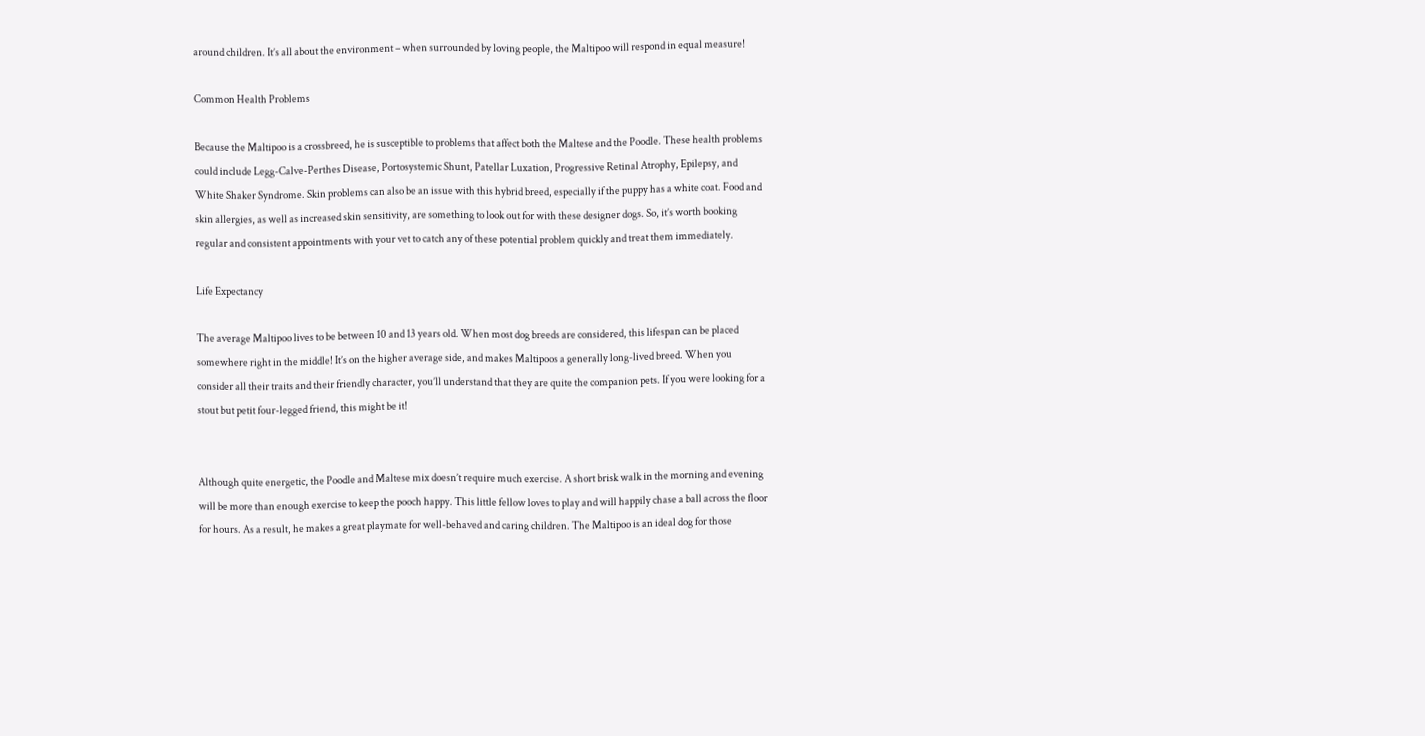around children. It’s all about the environment – when surrounded by loving people, the Maltipoo will respond in equal measure!

Common Health Problems

Because the Maltipoo is a crossbreed, he is susceptible to problems that affect both the Maltese and the Poodle. These health problems could include Legg-Calve-Perthes Disease, Portosystemic Shunt, Patellar Luxation, Progressive Retinal Atrophy, Epilepsy, and White Shaker Syndrome. Skin problems can also be an issue with this hybrid breed, especially if the puppy has a white coat. Food and skin allergies, as well as increased skin sensitivity, are something to look out for with these designer dogs. So, it’s worth booking regular and consistent appointments with your vet to catch any of these potential problem quickly and treat them immediately.

Life Expectancy

The average Maltipoo lives to be between 10 and 13 years old. When most dog breeds are considered, this lifespan can be placed somewhere right in the middle! It’s on the higher average side, and makes Maltipoos a generally long-lived breed. When you consider all their traits and their friendly character, you’ll understand that they are quite the companion pets. If you were looking for a stout but petit four-legged friend, this might be it!


Although quite energetic, the Poodle and Maltese mix doesn’t require much exercise. A short brisk walk in the morning and evening will be more than enough exercise to keep the pooch happy. This little fellow loves to play and will happily chase a ball across the floor for hours. As a result, he makes a great playmate for well-behaved and caring children. The Maltipoo is an ideal dog for those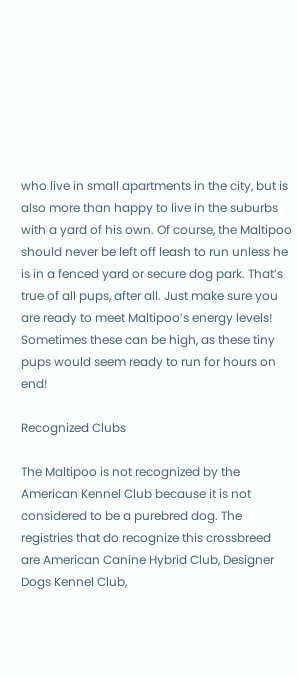who live in small apartments in the city, but is also more than happy to live in the suburbs with a yard of his own. Of course, the Maltipoo should never be left off leash to run unless he is in a fenced yard or secure dog park. That’s true of all pups, after all. Just make sure you are ready to meet Maltipoo’s energy levels! Sometimes these can be high, as these tiny pups would seem ready to run for hours on end!

Recognized Clubs

The Maltipoo is not recognized by the American Kennel Club because it is not considered to be a purebred dog. The registries that do recognize this crossbreed are American Canine Hybrid Club, Designer Dogs Kennel Club,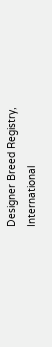Designer Breed Registry, International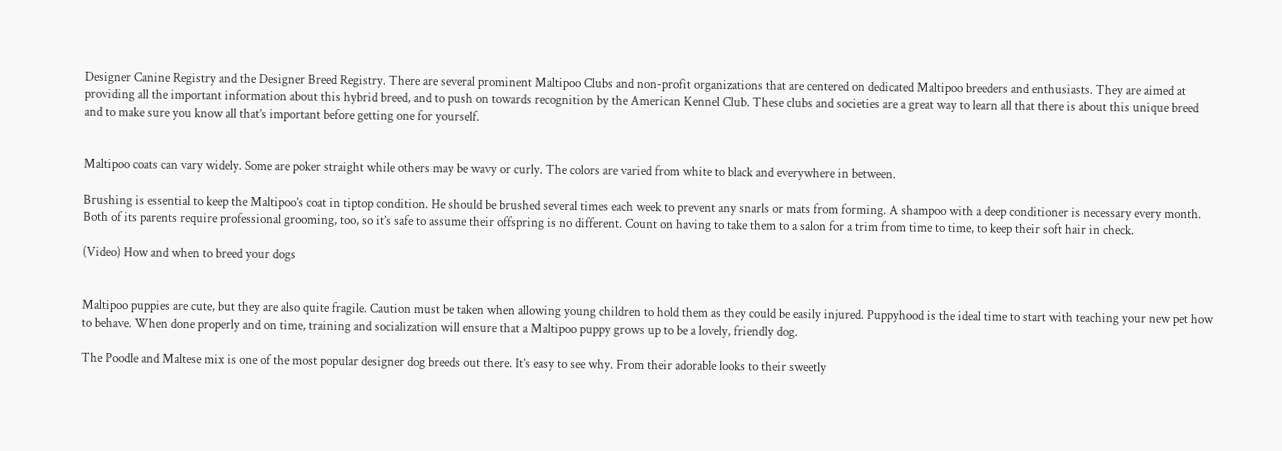Designer Canine Registry and the Designer Breed Registry. There are several prominent Maltipoo Clubs and non-profit organizations that are centered on dedicated Maltipoo breeders and enthusiasts. They are aimed at providing all the important information about this hybrid breed, and to push on towards recognition by the American Kennel Club. These clubs and societies are a great way to learn all that there is about this unique breed and to make sure you know all that’s important before getting one for yourself.


Maltipoo coats can vary widely. Some are poker straight while others may be wavy or curly. The colors are varied from white to black and everywhere in between.

Brushing is essential to keep the Maltipoo’s coat in tiptop condition. He should be brushed several times each week to prevent any snarls or mats from forming. A shampoo with a deep conditioner is necessary every month. Both of its parents require professional grooming, too, so it’s safe to assume their offspring is no different. Count on having to take them to a salon for a trim from time to time, to keep their soft hair in check.

(Video) How and when to breed your dogs


Maltipoo puppies are cute, but they are also quite fragile. Caution must be taken when allowing young children to hold them as they could be easily injured. Puppyhood is the ideal time to start with teaching your new pet how to behave. When done properly and on time, training and socialization will ensure that a Maltipoo puppy grows up to be a lovely, friendly dog.

The Poodle and Maltese mix is one of the most popular designer dog breeds out there. It’s easy to see why. From their adorable looks to their sweetly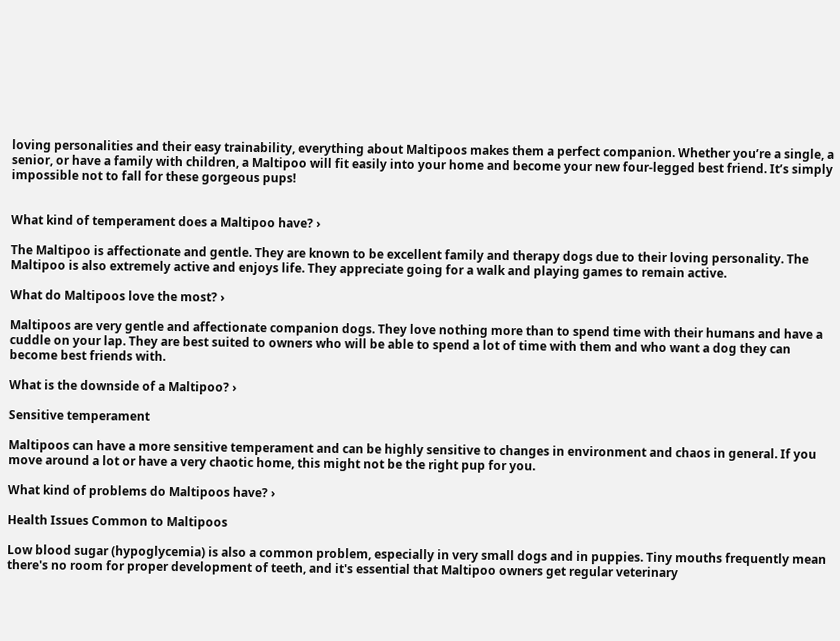loving personalities and their easy trainability, everything about Maltipoos makes them a perfect companion. Whether you’re a single, a senior, or have a family with children, a Maltipoo will fit easily into your home and become your new four-legged best friend. It’s simply impossible not to fall for these gorgeous pups!


What kind of temperament does a Maltipoo have? ›

The Maltipoo is affectionate and gentle. They are known to be excellent family and therapy dogs due to their loving personality. The Maltipoo is also extremely active and enjoys life. They appreciate going for a walk and playing games to remain active.

What do Maltipoos love the most? ›

Maltipoos are very gentle and affectionate companion dogs. They love nothing more than to spend time with their humans and have a cuddle on your lap. They are best suited to owners who will be able to spend a lot of time with them and who want a dog they can become best friends with.

What is the downside of a Maltipoo? ›

Sensitive temperament

Maltipoos can have a more sensitive temperament and can be highly sensitive to changes in environment and chaos in general. If you move around a lot or have a very chaotic home, this might not be the right pup for you.

What kind of problems do Maltipoos have? ›

Health Issues Common to Maltipoos

Low blood sugar (hypoglycemia) is also a common problem, especially in very small dogs and in puppies. Tiny mouths frequently mean there's no room for proper development of teeth, and it's essential that Maltipoo owners get regular veterinary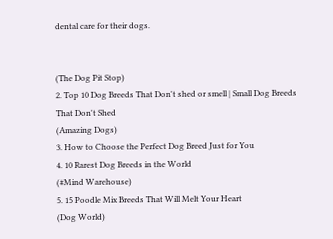dental care for their dogs.


(The Dog Pit Stop)
2. Top 10 Dog Breeds That Don't shed or smell | Small Dog Breeds That Don't Shed
(Amazing Dogs)
3. How to Choose the Perfect Dog Breed Just for You
4. 10 Rarest Dog Breeds in the World
(#Mind Warehouse)
5. 15 Poodle Mix Breeds That Will Melt Your Heart
(Dog World)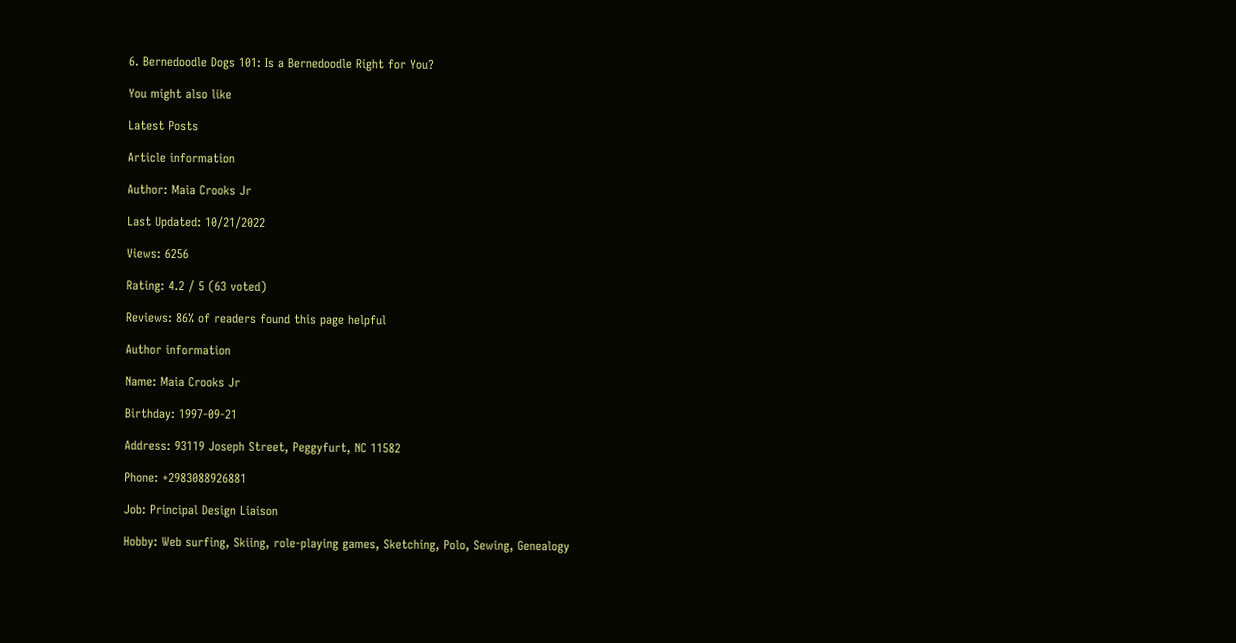6. Bernedoodle Dogs 101: Is a Bernedoodle Right for You?

You might also like

Latest Posts

Article information

Author: Maia Crooks Jr

Last Updated: 10/21/2022

Views: 6256

Rating: 4.2 / 5 (63 voted)

Reviews: 86% of readers found this page helpful

Author information

Name: Maia Crooks Jr

Birthday: 1997-09-21

Address: 93119 Joseph Street, Peggyfurt, NC 11582

Phone: +2983088926881

Job: Principal Design Liaison

Hobby: Web surfing, Skiing, role-playing games, Sketching, Polo, Sewing, Genealogy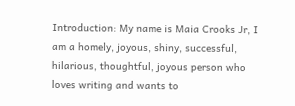Introduction: My name is Maia Crooks Jr, I am a homely, joyous, shiny, successful, hilarious, thoughtful, joyous person who loves writing and wants to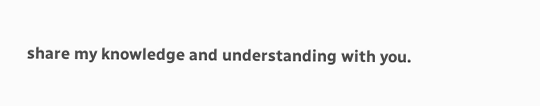share my knowledge and understanding with you.